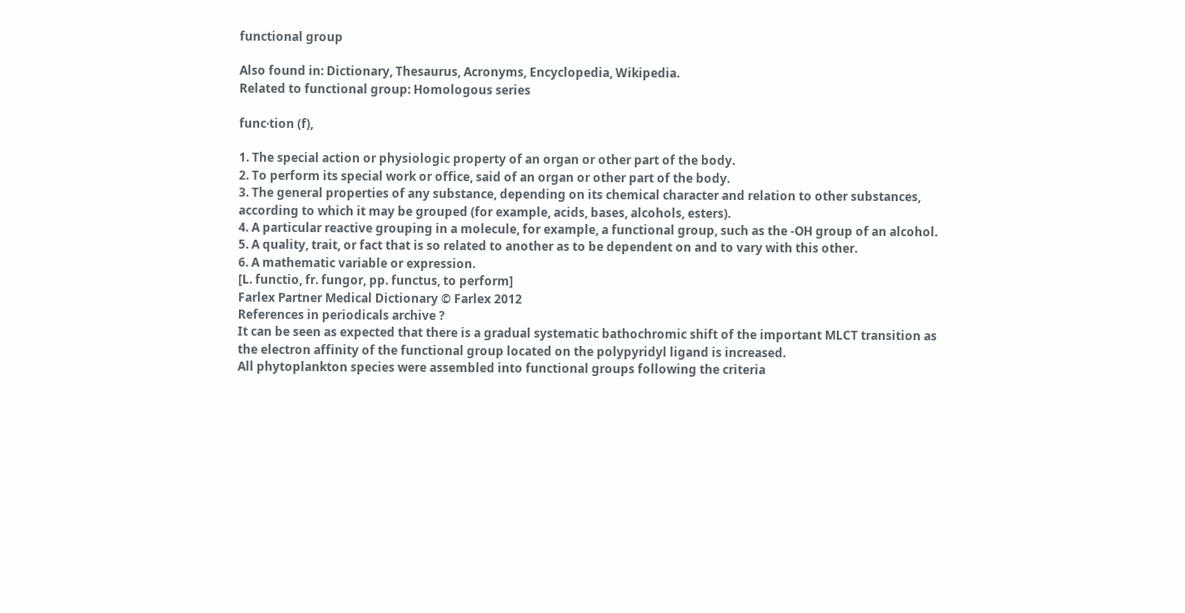functional group

Also found in: Dictionary, Thesaurus, Acronyms, Encyclopedia, Wikipedia.
Related to functional group: Homologous series

func·tion (f),

1. The special action or physiologic property of an organ or other part of the body.
2. To perform its special work or office, said of an organ or other part of the body.
3. The general properties of any substance, depending on its chemical character and relation to other substances, according to which it may be grouped (for example, acids, bases, alcohols, esters).
4. A particular reactive grouping in a molecule, for example, a functional group, such as the -OH group of an alcohol.
5. A quality, trait, or fact that is so related to another as to be dependent on and to vary with this other.
6. A mathematic variable or expression.
[L. functio, fr. fungor, pp. functus, to perform]
Farlex Partner Medical Dictionary © Farlex 2012
References in periodicals archive ?
It can be seen as expected that there is a gradual systematic bathochromic shift of the important MLCT transition as the electron affinity of the functional group located on the polypyridyl ligand is increased.
All phytoplankton species were assembled into functional groups following the criteria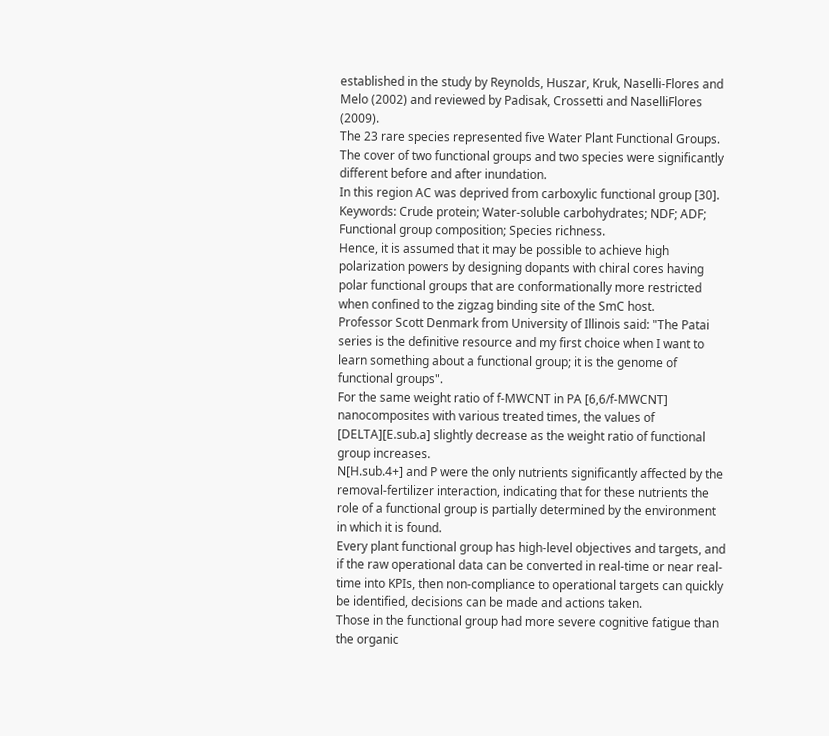established in the study by Reynolds, Huszar, Kruk, Naselli-Flores and Melo (2002) and reviewed by Padisak, Crossetti and NaselliFlores (2009).
The 23 rare species represented five Water Plant Functional Groups. The cover of two functional groups and two species were significantly different before and after inundation.
In this region AC was deprived from carboxylic functional group [30].
Keywords: Crude protein; Water-soluble carbohydrates; NDF; ADF; Functional group composition; Species richness.
Hence, it is assumed that it may be possible to achieve high polarization powers by designing dopants with chiral cores having polar functional groups that are conformationally more restricted when confined to the zigzag binding site of the SmC host.
Professor Scott Denmark from University of Illinois said: "The Patai series is the definitive resource and my first choice when I want to learn something about a functional group; it is the genome of functional groups".
For the same weight ratio of f-MWCNT in PA [6,6/f-MWCNT] nanocomposites with various treated times, the values of [DELTA][E.sub.a] slightly decrease as the weight ratio of functional group increases.
N[H.sub.4+] and P were the only nutrients significantly affected by the removal-fertilizer interaction, indicating that for these nutrients the role of a functional group is partially determined by the environment in which it is found.
Every plant functional group has high-level objectives and targets, and if the raw operational data can be converted in real-time or near real-time into KPIs, then non-compliance to operational targets can quickly be identified, decisions can be made and actions taken.
Those in the functional group had more severe cognitive fatigue than the organic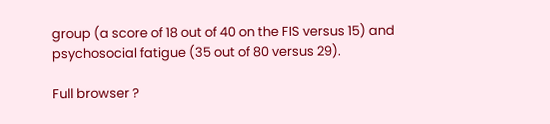group (a score of 18 out of 40 on the FIS versus 15) and psychosocial fatigue (35 out of 80 versus 29).

Full browser ?